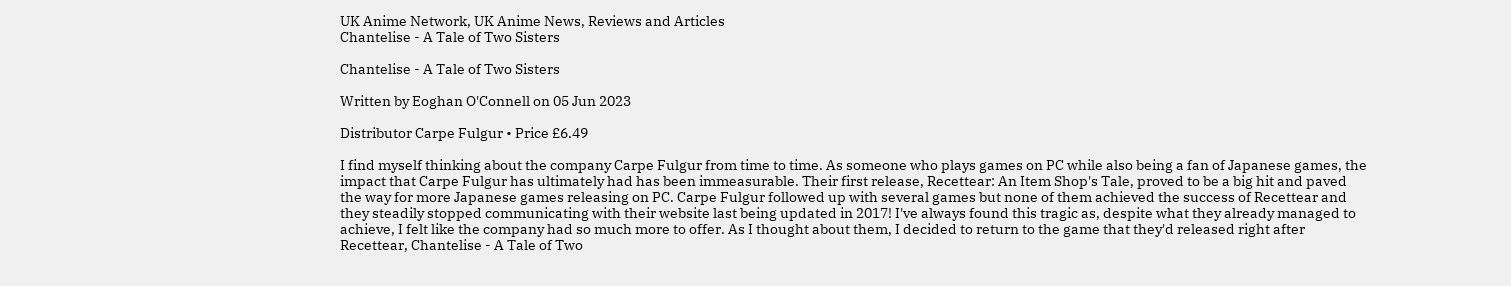UK Anime Network, UK Anime News, Reviews and Articles
Chantelise - A Tale of Two Sisters

Chantelise - A Tale of Two Sisters

Written by Eoghan O'Connell on 05 Jun 2023

Distributor Carpe Fulgur • Price £6.49

I find myself thinking about the company Carpe Fulgur from time to time. As someone who plays games on PC while also being a fan of Japanese games, the impact that Carpe Fulgur has ultimately had has been immeasurable. Their first release, Recettear: An Item Shop's Tale, proved to be a big hit and paved the way for more Japanese games releasing on PC. Carpe Fulgur followed up with several games but none of them achieved the success of Recettear and they steadily stopped communicating with their website last being updated in 2017! I've always found this tragic as, despite what they already managed to achieve, I felt like the company had so much more to offer. As I thought about them, I decided to return to the game that they'd released right after Recettear, Chantelise - A Tale of Two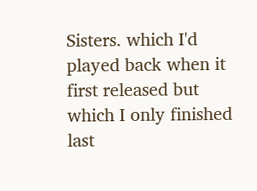Sisters. which I'd played back when it first released but which I only finished last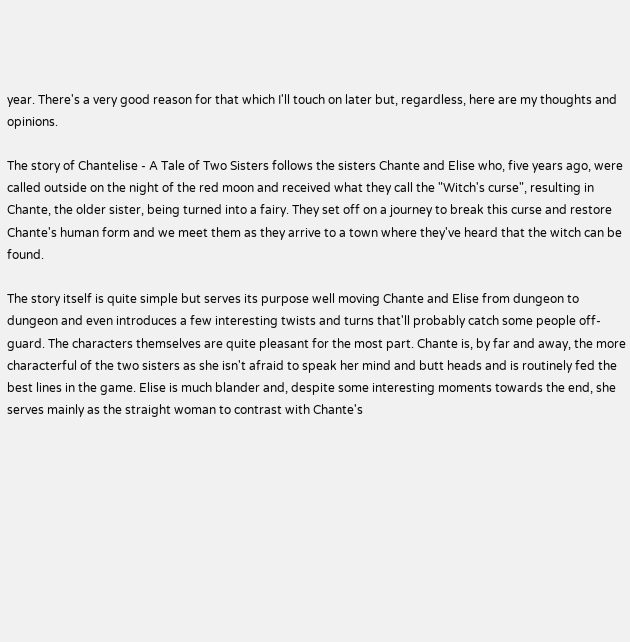year. There's a very good reason for that which I'll touch on later but, regardless, here are my thoughts and opinions.

The story of Chantelise - A Tale of Two Sisters follows the sisters Chante and Elise who, five years ago, were called outside on the night of the red moon and received what they call the "Witch's curse", resulting in Chante, the older sister, being turned into a fairy. They set off on a journey to break this curse and restore Chante's human form and we meet them as they arrive to a town where they've heard that the witch can be found.

The story itself is quite simple but serves its purpose well moving Chante and Elise from dungeon to dungeon and even introduces a few interesting twists and turns that'll probably catch some people off-guard. The characters themselves are quite pleasant for the most part. Chante is, by far and away, the more characterful of the two sisters as she isn't afraid to speak her mind and butt heads and is routinely fed the best lines in the game. Elise is much blander and, despite some interesting moments towards the end, she serves mainly as the straight woman to contrast with Chante's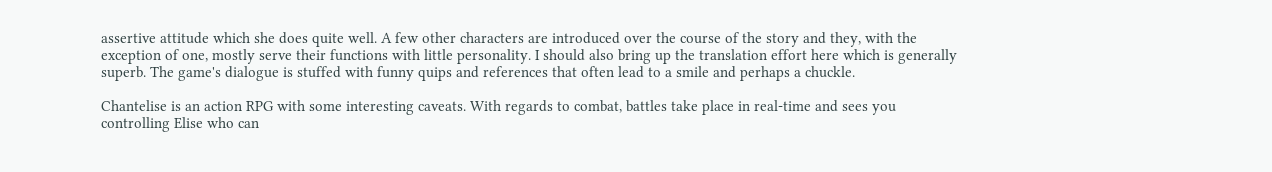assertive attitude which she does quite well. A few other characters are introduced over the course of the story and they, with the exception of one, mostly serve their functions with little personality. I should also bring up the translation effort here which is generally superb. The game's dialogue is stuffed with funny quips and references that often lead to a smile and perhaps a chuckle.

Chantelise is an action RPG with some interesting caveats. With regards to combat, battles take place in real-time and sees you controlling Elise who can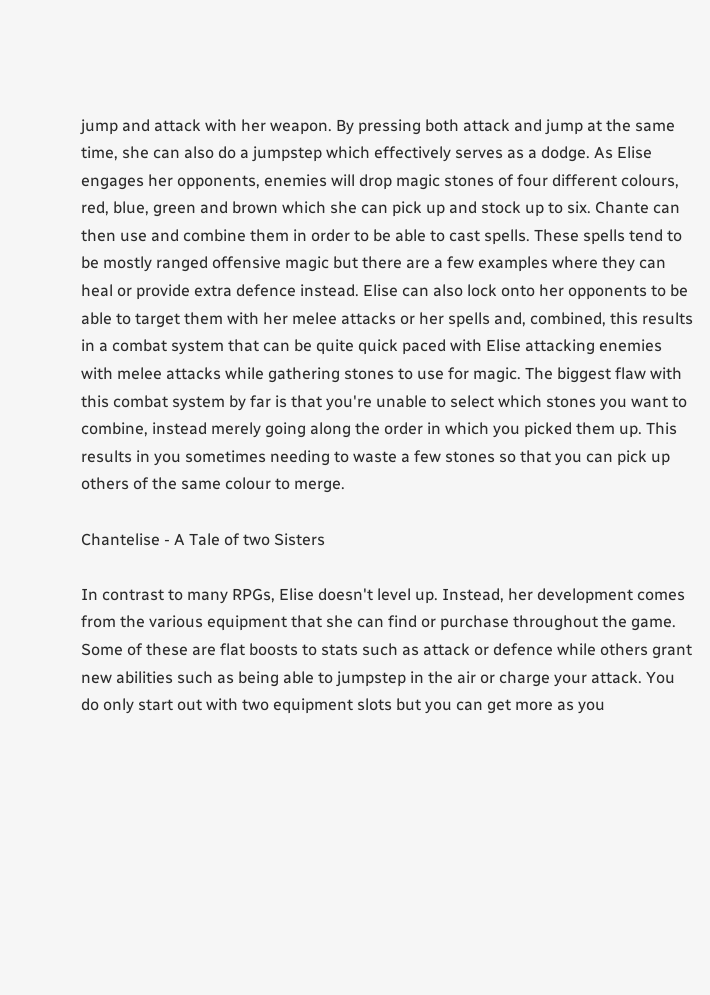jump and attack with her weapon. By pressing both attack and jump at the same time, she can also do a jumpstep which effectively serves as a dodge. As Elise engages her opponents, enemies will drop magic stones of four different colours, red, blue, green and brown which she can pick up and stock up to six. Chante can then use and combine them in order to be able to cast spells. These spells tend to be mostly ranged offensive magic but there are a few examples where they can heal or provide extra defence instead. Elise can also lock onto her opponents to be able to target them with her melee attacks or her spells and, combined, this results in a combat system that can be quite quick paced with Elise attacking enemies with melee attacks while gathering stones to use for magic. The biggest flaw with this combat system by far is that you're unable to select which stones you want to combine, instead merely going along the order in which you picked them up. This results in you sometimes needing to waste a few stones so that you can pick up others of the same colour to merge.

Chantelise - A Tale of two Sisters

In contrast to many RPGs, Elise doesn't level up. Instead, her development comes from the various equipment that she can find or purchase throughout the game. Some of these are flat boosts to stats such as attack or defence while others grant new abilities such as being able to jumpstep in the air or charge your attack. You do only start out with two equipment slots but you can get more as you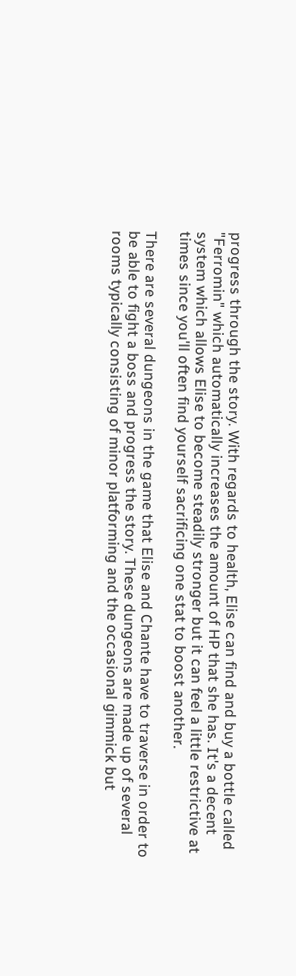progress through the story. With regards to health, Elise can find and buy a bottle called "Ferromin" which automatically increases the amount of HP that she has. It's a decent system which allows Elise to become steadily stronger but it can feel a little restrictive at times since you'll often find yourself sacrificing one stat to boost another.

There are several dungeons in the game that Elise and Chante have to traverse in order to be able to fight a boss and progress the story. These dungeons are made up of several rooms typically consisting of minor platforming and the occasional gimmick but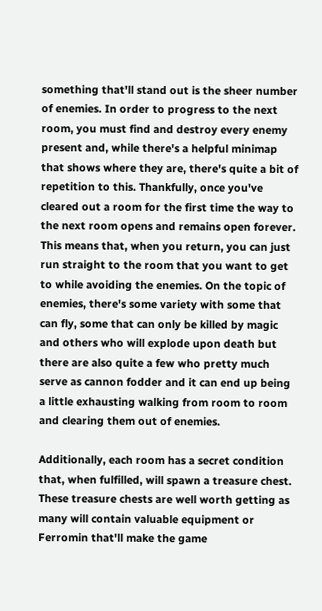something that'll stand out is the sheer number of enemies. In order to progress to the next room, you must find and destroy every enemy present and, while there's a helpful minimap that shows where they are, there's quite a bit of repetition to this. Thankfully, once you've cleared out a room for the first time the way to the next room opens and remains open forever. This means that, when you return, you can just run straight to the room that you want to get to while avoiding the enemies. On the topic of enemies, there's some variety with some that can fly, some that can only be killed by magic and others who will explode upon death but there are also quite a few who pretty much serve as cannon fodder and it can end up being a little exhausting walking from room to room and clearing them out of enemies.

Additionally, each room has a secret condition that, when fulfilled, will spawn a treasure chest. These treasure chests are well worth getting as many will contain valuable equipment or Ferromin that'll make the game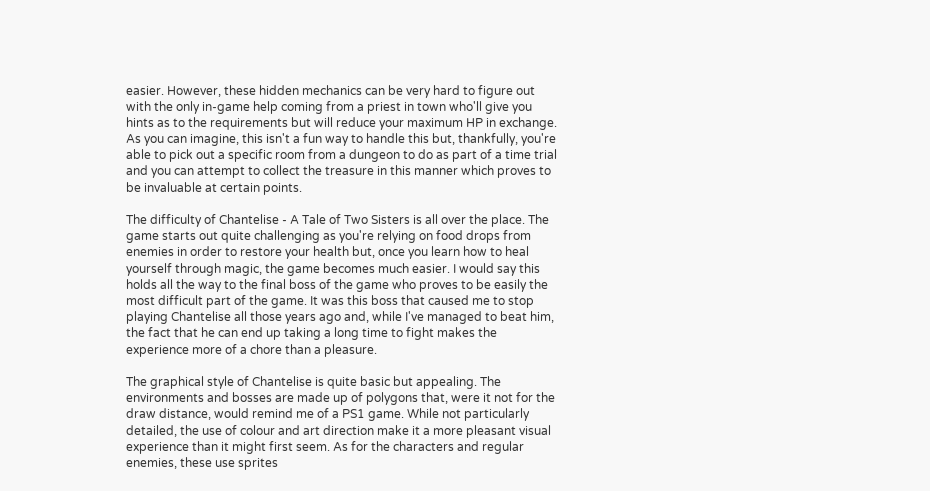easier. However, these hidden mechanics can be very hard to figure out with the only in-game help coming from a priest in town who'll give you hints as to the requirements but will reduce your maximum HP in exchange. As you can imagine, this isn't a fun way to handle this but, thankfully, you're able to pick out a specific room from a dungeon to do as part of a time trial and you can attempt to collect the treasure in this manner which proves to be invaluable at certain points.

The difficulty of Chantelise - A Tale of Two Sisters is all over the place. The game starts out quite challenging as you're relying on food drops from enemies in order to restore your health but, once you learn how to heal yourself through magic, the game becomes much easier. I would say this holds all the way to the final boss of the game who proves to be easily the most difficult part of the game. It was this boss that caused me to stop playing Chantelise all those years ago and, while I've managed to beat him, the fact that he can end up taking a long time to fight makes the experience more of a chore than a pleasure.

The graphical style of Chantelise is quite basic but appealing. The environments and bosses are made up of polygons that, were it not for the draw distance, would remind me of a PS1 game. While not particularly detailed, the use of colour and art direction make it a more pleasant visual experience than it might first seem. As for the characters and regular enemies, these use sprites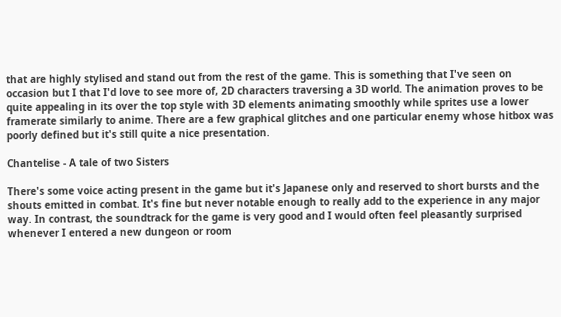that are highly stylised and stand out from the rest of the game. This is something that I've seen on occasion but I that I'd love to see more of, 2D characters traversing a 3D world. The animation proves to be quite appealing in its over the top style with 3D elements animating smoothly while sprites use a lower framerate similarly to anime. There are a few graphical glitches and one particular enemy whose hitbox was poorly defined but it's still quite a nice presentation.

Chantelise - A tale of two Sisters

There's some voice acting present in the game but it's Japanese only and reserved to short bursts and the shouts emitted in combat. It's fine but never notable enough to really add to the experience in any major way. In contrast, the soundtrack for the game is very good and I would often feel pleasantly surprised whenever I entered a new dungeon or room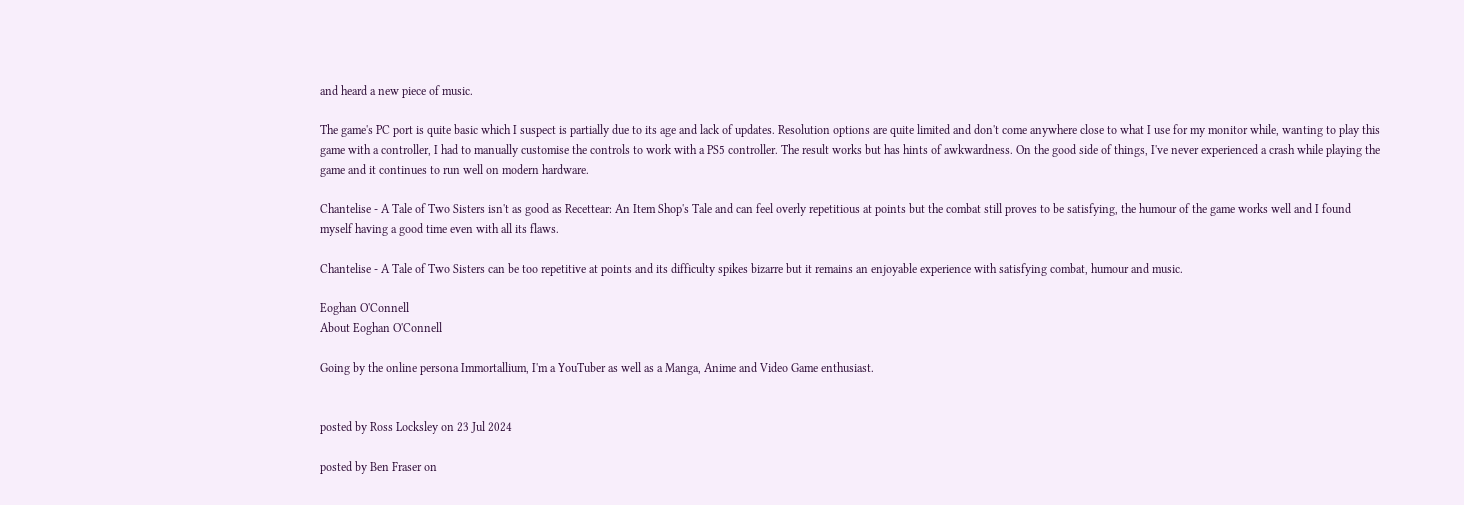and heard a new piece of music.

The game's PC port is quite basic which I suspect is partially due to its age and lack of updates. Resolution options are quite limited and don't come anywhere close to what I use for my monitor while, wanting to play this game with a controller, I had to manually customise the controls to work with a PS5 controller. The result works but has hints of awkwardness. On the good side of things, I've never experienced a crash while playing the game and it continues to run well on modern hardware.

Chantelise - A Tale of Two Sisters isn't as good as Recettear: An Item Shop's Tale and can feel overly repetitious at points but the combat still proves to be satisfying, the humour of the game works well and I found myself having a good time even with all its flaws.

Chantelise - A Tale of Two Sisters can be too repetitive at points and its difficulty spikes bizarre but it remains an enjoyable experience with satisfying combat, humour and music.

Eoghan O'Connell
About Eoghan O'Connell

Going by the online persona Immortallium, I'm a YouTuber as well as a Manga, Anime and Video Game enthusiast.


posted by Ross Locksley on 23 Jul 2024

posted by Ben Fraser on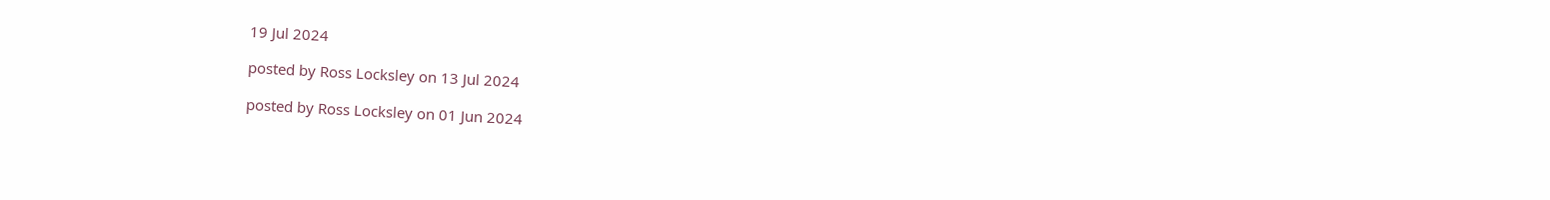19 Jul 2024

posted by Ross Locksley on 13 Jul 2024

posted by Ross Locksley on 01 Jun 2024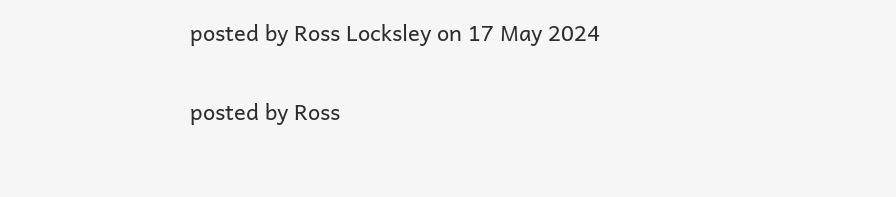posted by Ross Locksley on 17 May 2024

posted by Ross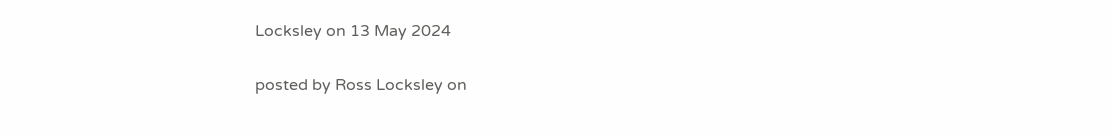Locksley on 13 May 2024

posted by Ross Locksley on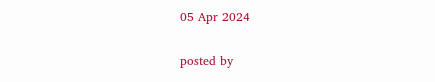05 Apr 2024

posted by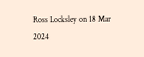Ross Locksley on 18 Mar 2024